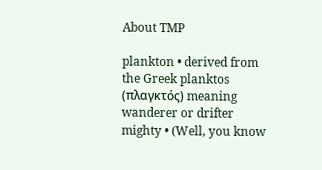About TMP

plankton • derived from the Greek planktos (πλαγκτός) meaning wanderer or drifter
mighty • (Well, you know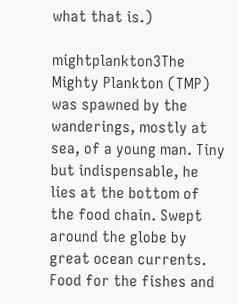what that is.)

mightplankton3The Mighty Plankton (TMP) was spawned by the  wanderings, mostly at sea, of a young man. Tiny but indispensable, he lies at the bottom of the food chain. Swept around the globe by great ocean currents. Food for the fishes and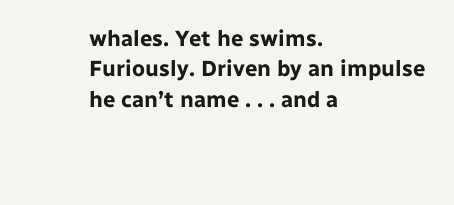whales. Yet he swims. Furiously. Driven by an impulse he can’t name . . . and a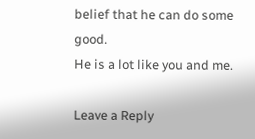belief that he can do some good.
He is a lot like you and me.

Leave a Reply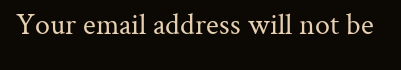Your email address will not be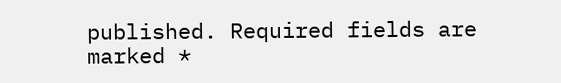published. Required fields are marked *